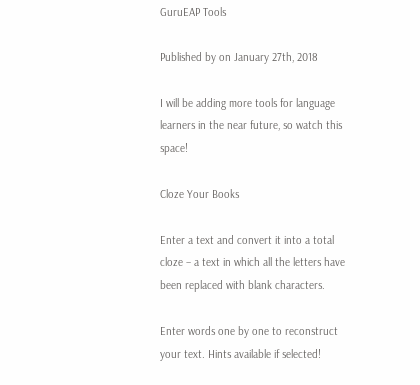GuruEAP Tools

Published by on January 27th, 2018

I will be adding more tools for language learners in the near future, so watch this space!

Cloze Your Books

Enter a text and convert it into a total cloze – a text in which all the letters have been replaced with blank characters.

Enter words one by one to reconstruct your text. Hints available if selected!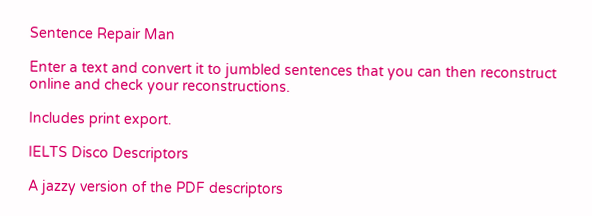Sentence Repair Man

Enter a text and convert it to jumbled sentences that you can then reconstruct online and check your reconstructions.

Includes print export.

IELTS Disco Descriptors

A jazzy version of the PDF descriptors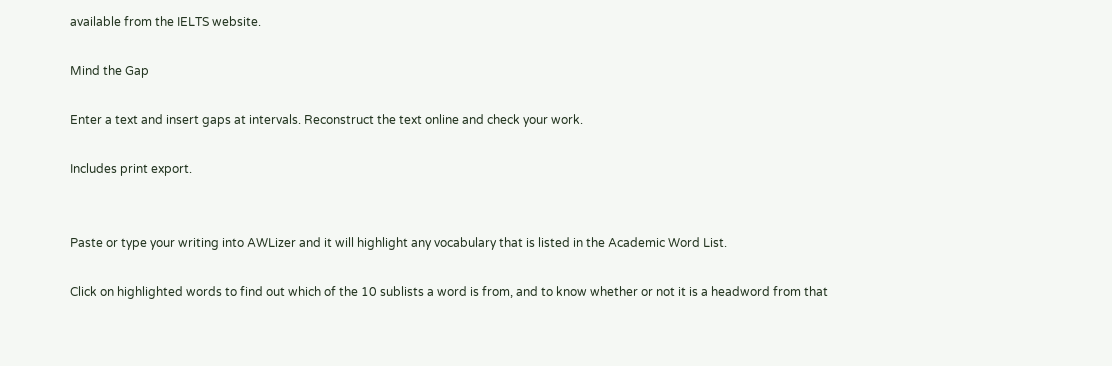available from the IELTS website.

Mind the Gap

Enter a text and insert gaps at intervals. Reconstruct the text online and check your work.

Includes print export.


Paste or type your writing into AWLizer and it will highlight any vocabulary that is listed in the Academic Word List.

Click on highlighted words to find out which of the 10 sublists a word is from, and to know whether or not it is a headword from that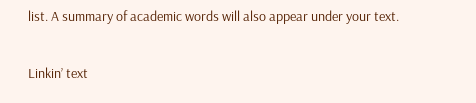list. A summary of academic words will also appear under your text.

Linkin’ text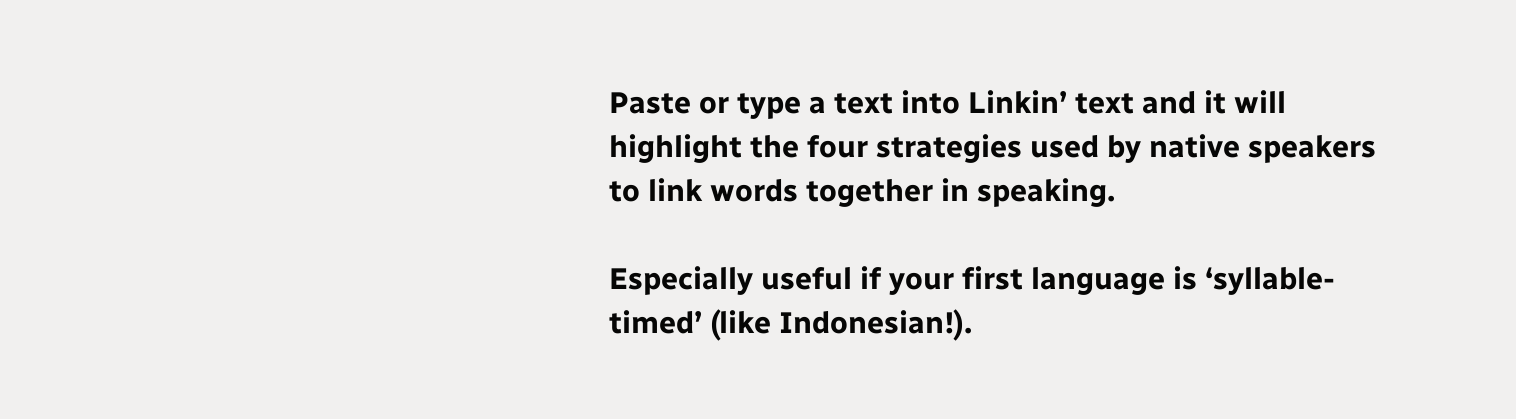Paste or type a text into Linkin’ text and it will highlight the four strategies used by native speakers to link words together in speaking.

Especially useful if your first language is ‘syllable-timed’ (like Indonesian!).